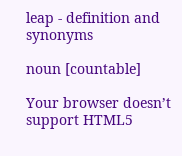leap - definition and synonyms

noun [countable]

Your browser doesn’t support HTML5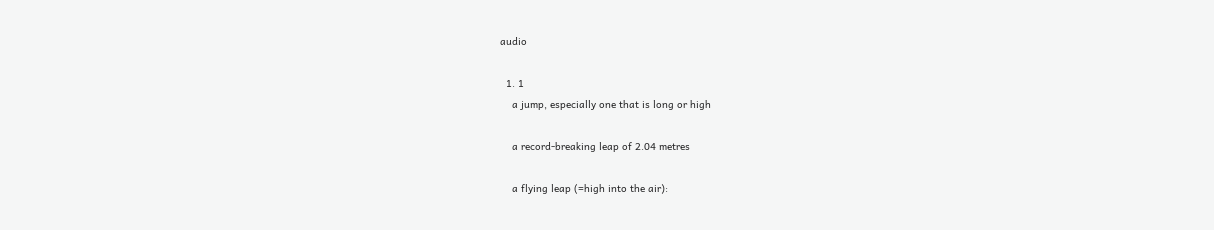audio

  1. 1
    a jump, especially one that is long or high

    a record-breaking leap of 2.04 metres

    a flying leap (=high into the air):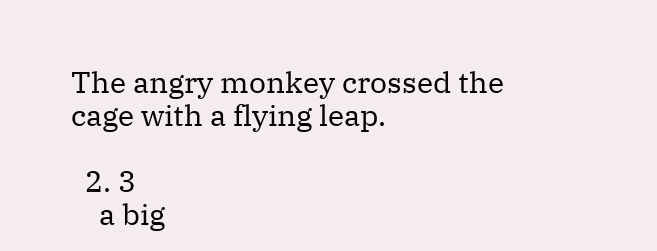The angry monkey crossed the cage with a flying leap.

  2. 3
    a big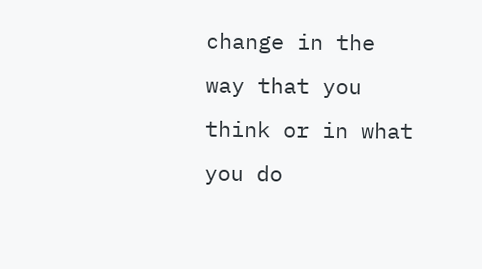change in the way that you think or in what you do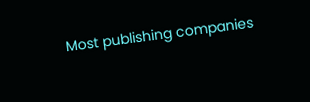Most publishing companies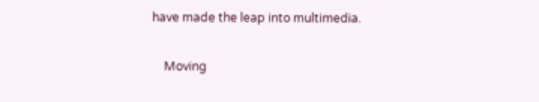have made the leap into multimedia.

    Moving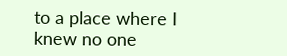to a place where I knew no one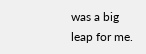was a big leap for me.